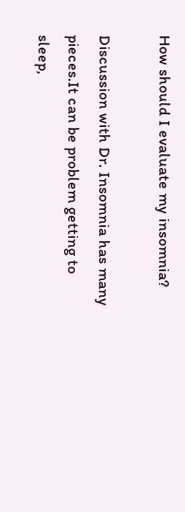How should I evaluate my insomnia?

Discussion with Dr. Insomnia has many pieces.It can be problem getting to sleep,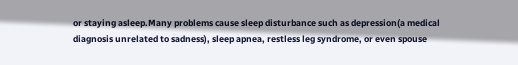or staying asleep.Many problems cause sleep disturbance such as depression(a medical diagnosis unrelated to sadness), sleep apnea, restless leg syndrome, or even spouse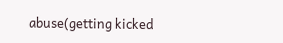abuse(getting kicked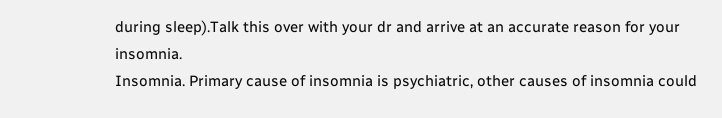during sleep).Talk this over with your dr and arrive at an accurate reason for your insomnia.
Insomnia. Primary cause of insomnia is psychiatric, other causes of insomnia could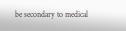be secondary to medical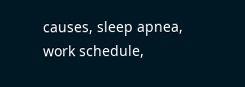causes, sleep apnea, work schedule,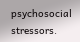psychosocial stressors.